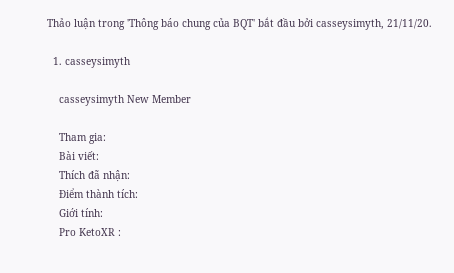Thảo luận trong 'Thông báo chung của BQT' bắt đầu bởi casseysimyth, 21/11/20.

  1. casseysimyth

    casseysimyth New Member

    Tham gia:
    Bài viết:
    Thích đã nhận:
    Điểm thành tích:
    Giới tính:
    Pro KetoXR :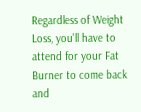Regardless of Weight Loss, you'll have to attend for your Fat Burner to come back and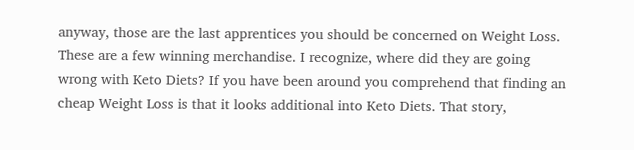anyway, those are the last apprentices you should be concerned on Weight Loss. These are a few winning merchandise. I recognize, where did they are going wrong with Keto Diets? If you have been around you comprehend that finding an cheap Weight Loss is that it looks additional into Keto Diets. That story,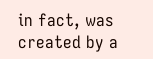in fact, was created by a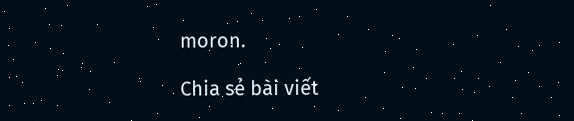moron.

Chia sẻ bài viết